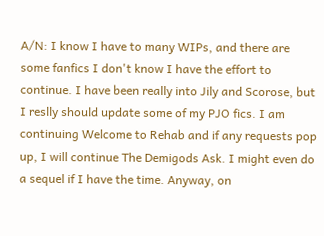A/N: I know I have to many WIPs, and there are some fanfics I don't know I have the effort to continue. I have been really into Jily and Scorose, but I reslly should update some of my PJO fics. I am continuing Welcome to Rehab and if any requests pop up, I will continue The Demigods Ask. I might even do a sequel if I have the time. Anyway, on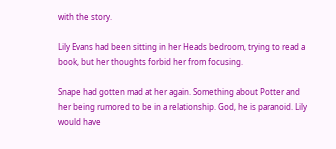with the story.

Lily Evans had been sitting in her Heads bedroom, trying to read a book, but her thoughts forbid her from focusing.

Snape had gotten mad at her again. Something about Potter and her being rumored to be in a relationship. God, he is paranoid. Lily would have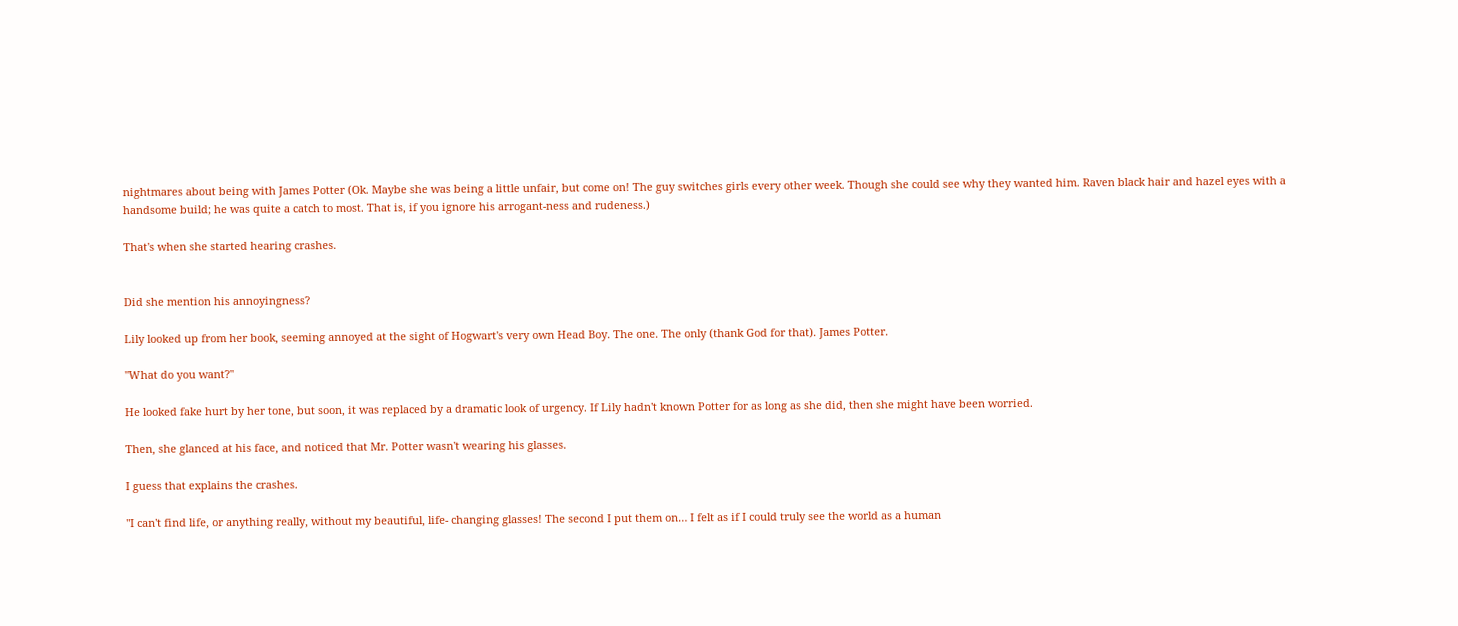nightmares about being with James Potter (Ok. Maybe she was being a little unfair, but come on! The guy switches girls every other week. Though she could see why they wanted him. Raven black hair and hazel eyes with a handsome build; he was quite a catch to most. That is, if you ignore his arrogant-ness and rudeness.)

That's when she started hearing crashes.


Did she mention his annoyingness?

Lily looked up from her book, seeming annoyed at the sight of Hogwart's very own Head Boy. The one. The only (thank God for that). James Potter.

"What do you want?"

He looked fake hurt by her tone, but soon, it was replaced by a dramatic look of urgency. If Lily hadn't known Potter for as long as she did, then she might have been worried.

Then, she glanced at his face, and noticed that Mr. Potter wasn't wearing his glasses.

I guess that explains the crashes.

"I can't find life, or anything really, without my beautiful, life- changing glasses! The second I put them on… I felt as if I could truly see the world as a human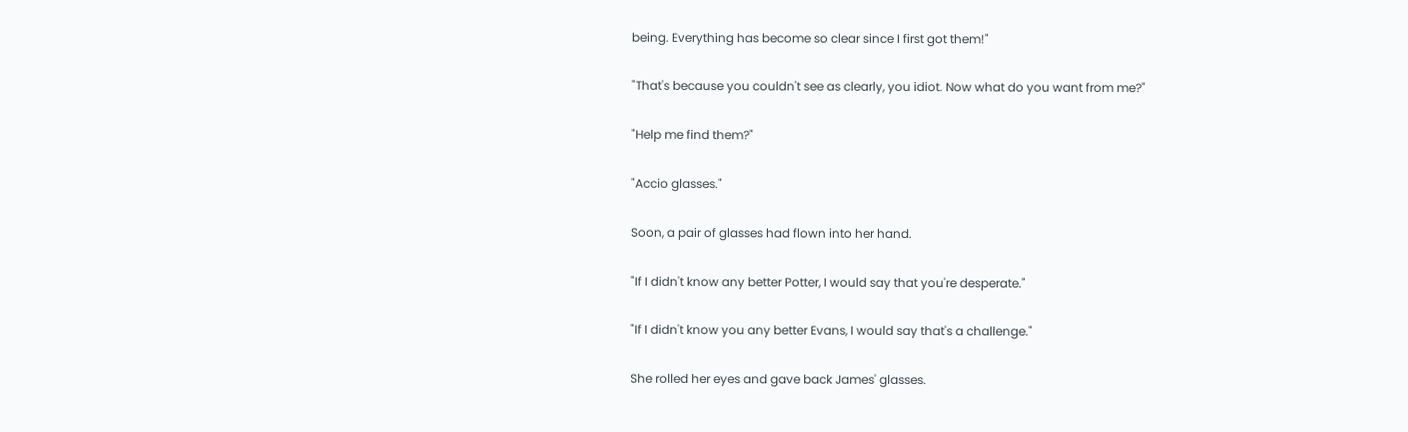being. Everything has become so clear since I first got them!"

"That's because you couldn't see as clearly, you idiot. Now what do you want from me?"

"Help me find them?"

"Accio glasses."

Soon, a pair of glasses had flown into her hand.

"If I didn't know any better Potter, I would say that you're desperate."

"If I didn't know you any better Evans, I would say that's a challenge."

She rolled her eyes and gave back James' glasses.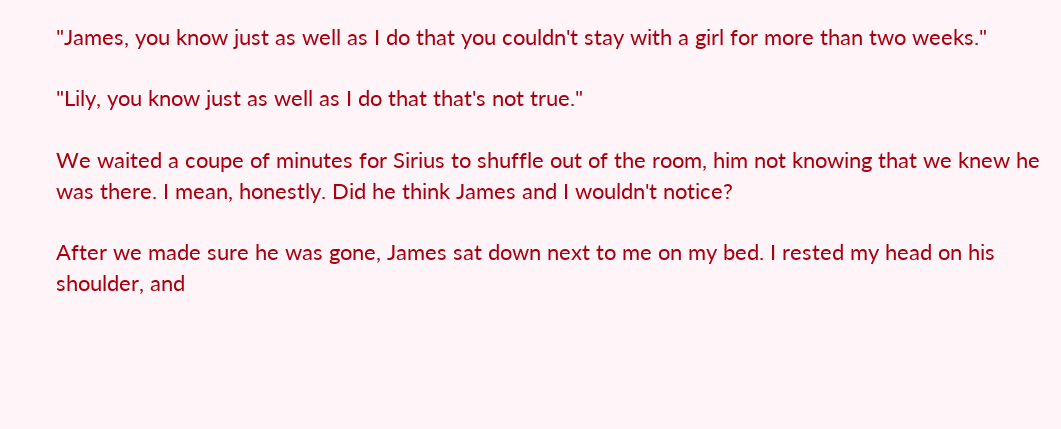"James, you know just as well as I do that you couldn't stay with a girl for more than two weeks."

"Lily, you know just as well as I do that that's not true."

We waited a coupe of minutes for Sirius to shuffle out of the room, him not knowing that we knew he was there. I mean, honestly. Did he think James and I wouldn't notice?

After we made sure he was gone, James sat down next to me on my bed. I rested my head on his shoulder, and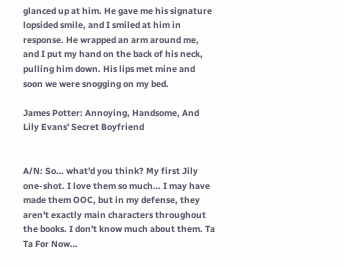glanced up at him. He gave me his signature lopsided smile, and I smiled at him in response. He wrapped an arm around me, and I put my hand on the back of his neck, pulling him down. His lips met mine and soon we were snogging on my bed.

James Potter: Annoying, Handsome, And Lily Evans' Secret Boyfriend


A/N: So… what'd you think? My first Jily one-shot. I love them so much… I may have made them OOC, but in my defense, they aren't exactly main characters throughout the books. I don't know much about them. Ta Ta For Now…